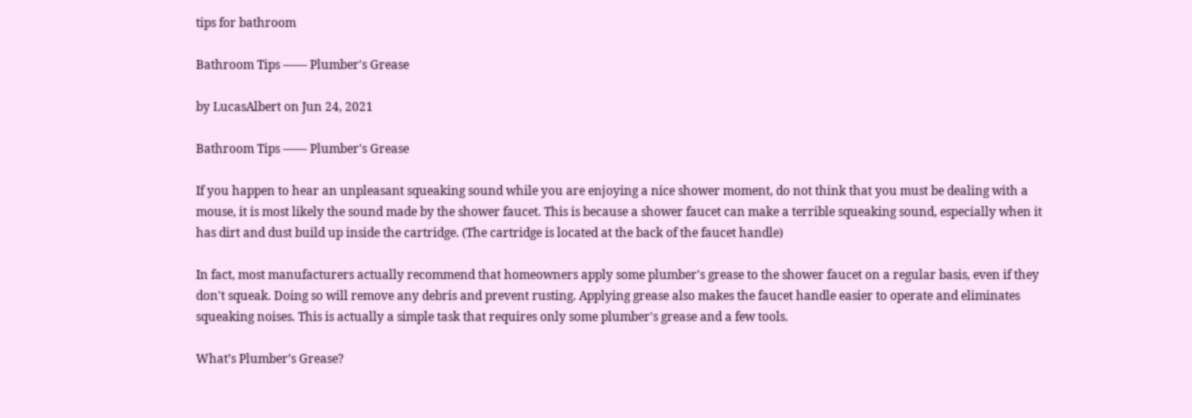tips for bathroom

Bathroom Tips —— Plumber's Grease

by LucasAlbert on Jun 24, 2021

Bathroom Tips —— Plumber's Grease

If you happen to hear an unpleasant squeaking sound while you are enjoying a nice shower moment, do not think that you must be dealing with a mouse, it is most likely the sound made by the shower faucet. This is because a shower faucet can make a terrible squeaking sound, especially when it has dirt and dust build up inside the cartridge. (The cartridge is located at the back of the faucet handle)

In fact, most manufacturers actually recommend that homeowners apply some plumber's grease to the shower faucet on a regular basis, even if they don't squeak. Doing so will remove any debris and prevent rusting. Applying grease also makes the faucet handle easier to operate and eliminates squeaking noises. This is actually a simple task that requires only some plumber's grease and a few tools.

What’s Plumber’s Grease?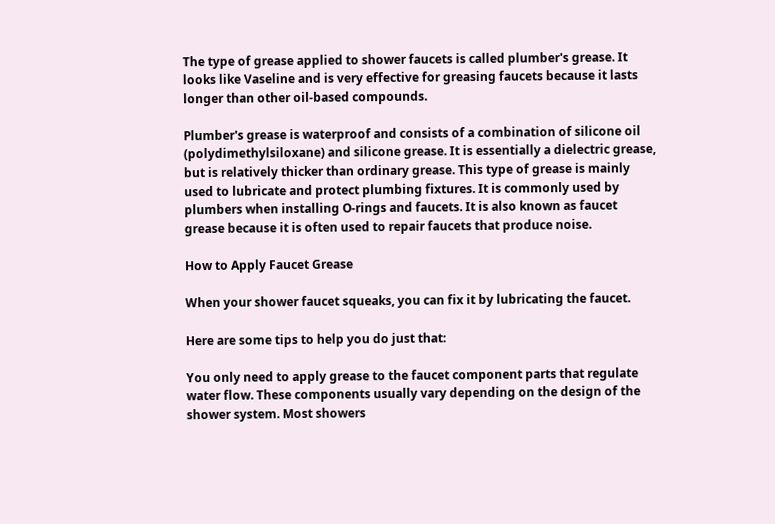The type of grease applied to shower faucets is called plumber's grease. It looks like Vaseline and is very effective for greasing faucets because it lasts longer than other oil-based compounds.

Plumber's grease is waterproof and consists of a combination of silicone oil (polydimethylsiloxane) and silicone grease. It is essentially a dielectric grease, but is relatively thicker than ordinary grease. This type of grease is mainly used to lubricate and protect plumbing fixtures. It is commonly used by plumbers when installing O-rings and faucets. It is also known as faucet grease because it is often used to repair faucets that produce noise.

How to Apply Faucet Grease

When your shower faucet squeaks, you can fix it by lubricating the faucet.

Here are some tips to help you do just that:

You only need to apply grease to the faucet component parts that regulate water flow. These components usually vary depending on the design of the shower system. Most showers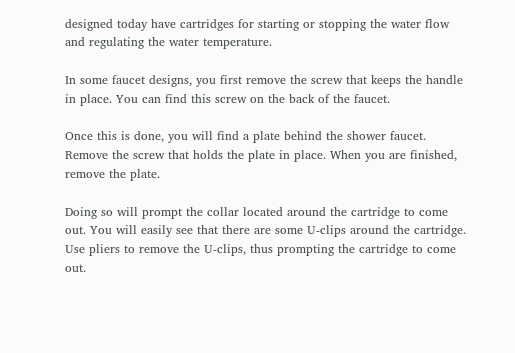designed today have cartridges for starting or stopping the water flow and regulating the water temperature.

In some faucet designs, you first remove the screw that keeps the handle in place. You can find this screw on the back of the faucet.

Once this is done, you will find a plate behind the shower faucet. Remove the screw that holds the plate in place. When you are finished, remove the plate.

Doing so will prompt the collar located around the cartridge to come out. You will easily see that there are some U-clips around the cartridge. Use pliers to remove the U-clips, thus prompting the cartridge to come out.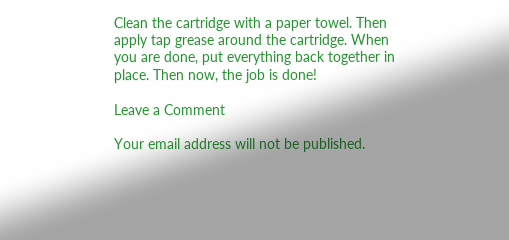Clean the cartridge with a paper towel. Then apply tap grease around the cartridge. When you are done, put everything back together in place. Then now, the job is done!

Leave a Comment

Your email address will not be published.